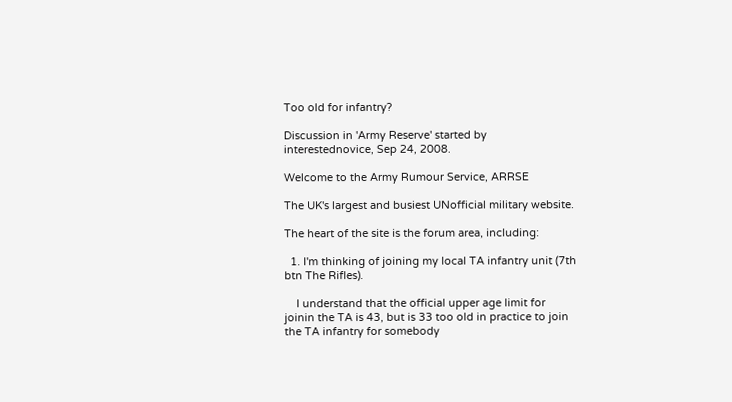Too old for infantry?

Discussion in 'Army Reserve' started by interestednovice, Sep 24, 2008.

Welcome to the Army Rumour Service, ARRSE

The UK's largest and busiest UNofficial military website.

The heart of the site is the forum area, including:

  1. I'm thinking of joining my local TA infantry unit (7th btn The Rifles).

    I understand that the official upper age limit for joinin the TA is 43, but is 33 too old in practice to join the TA infantry for somebody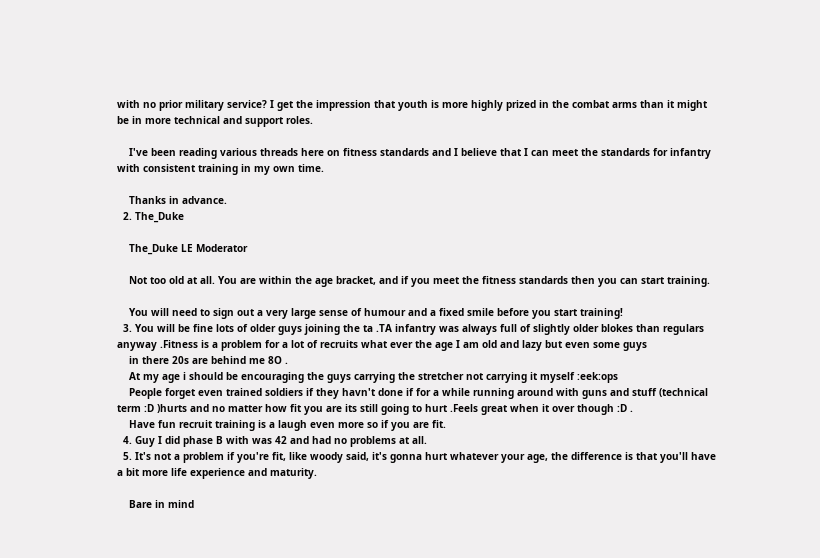with no prior military service? I get the impression that youth is more highly prized in the combat arms than it might be in more technical and support roles.

    I've been reading various threads here on fitness standards and I believe that I can meet the standards for infantry with consistent training in my own time.

    Thanks in advance.
  2. The_Duke

    The_Duke LE Moderator

    Not too old at all. You are within the age bracket, and if you meet the fitness standards then you can start training.

    You will need to sign out a very large sense of humour and a fixed smile before you start training!
  3. You will be fine lots of older guys joining the ta .TA infantry was always full of slightly older blokes than regulars anyway .Fitness is a problem for a lot of recruits what ever the age I am old and lazy but even some guys
    in there 20s are behind me 8O .
    At my age i should be encouraging the guys carrying the stretcher not carrying it myself :eek:ops
    People forget even trained soldiers if they havn't done if for a while running around with guns and stuff (technical term :D )hurts and no matter how fit you are its still going to hurt .Feels great when it over though :D .
    Have fun recruit training is a laugh even more so if you are fit.
  4. Guy I did phase B with was 42 and had no problems at all.
  5. It's not a problem if you're fit, like woody said, it's gonna hurt whatever your age, the difference is that you'll have a bit more life experience and maturity.

    Bare in mind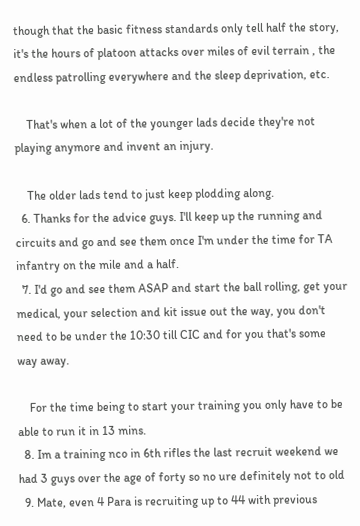though that the basic fitness standards only tell half the story, it's the hours of platoon attacks over miles of evil terrain , the endless patrolling everywhere and the sleep deprivation, etc.

    That's when a lot of the younger lads decide they're not playing anymore and invent an injury.

    The older lads tend to just keep plodding along.
  6. Thanks for the advice guys. I'll keep up the running and circuits and go and see them once I'm under the time for TA infantry on the mile and a half.
  7. I'd go and see them ASAP and start the ball rolling, get your medical, your selection and kit issue out the way, you don't need to be under the 10:30 till CIC and for you that's some way away.

    For the time being to start your training you only have to be able to run it in 13 mins.
  8. Im a training nco in 6th rifles the last recruit weekend we had 3 guys over the age of forty so no ure definitely not to old
  9. Mate, even 4 Para is recruiting up to 44 with previous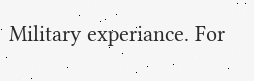Military experiance. For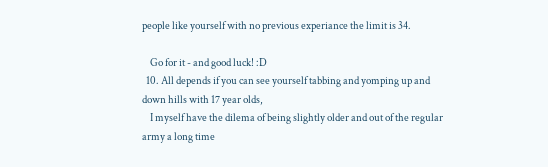people like yourself with no previous experiance the limit is 34.

    Go for it - and good luck! :D
  10. All depends if you can see yourself tabbing and yomping up and down hills with 17 year olds,
    I myself have the dilema of being slightly older and out of the regular army a long time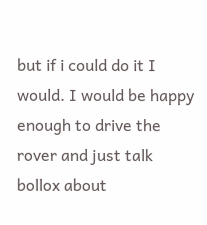but if i could do it I would. I would be happy enough to drive the rover and just talk bollox about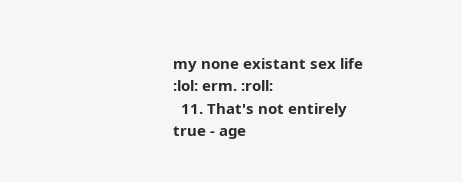my none existant sex life :lol: erm. :roll:
  11. That's not entirely true - age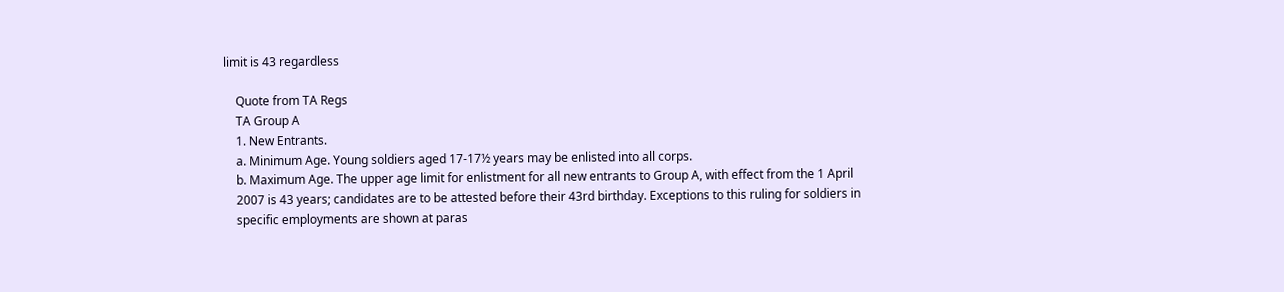limit is 43 regardless

    Quote from TA Regs
    TA Group A
    1. New Entrants.
    a. Minimum Age. Young soldiers aged 17-17½ years may be enlisted into all corps.
    b. Maximum Age. The upper age limit for enlistment for all new entrants to Group A, with effect from the 1 April
    2007 is 43 years; candidates are to be attested before their 43rd birthday. Exceptions to this ruling for soldiers in
    specific employments are shown at paras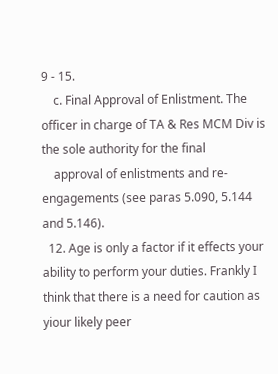9 - 15.
    c. Final Approval of Enlistment. The officer in charge of TA & Res MCM Div is the sole authority for the final
    approval of enlistments and re-engagements (see paras 5.090, 5.144 and 5.146).
  12. Age is only a factor if it effects your ability to perform your duties. Frankly I think that there is a need for caution as yiour likely peer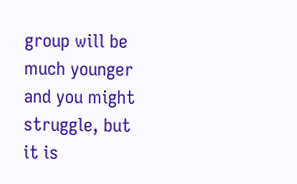group will be much younger and you might struggle, but it is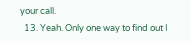your call.
  13. Yeah. Only one way to find out I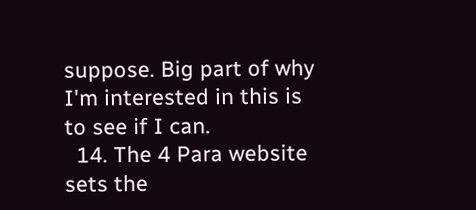suppose. Big part of why I'm interested in this is to see if I can.
  14. The 4 Para website sets the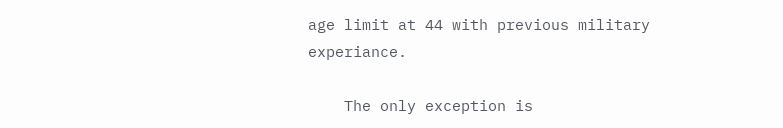age limit at 44 with previous military experiance.

    The only exception is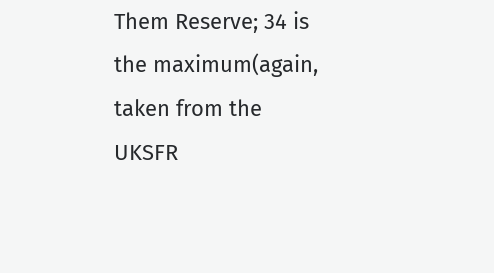Them Reserve; 34 is the maximum(again, taken from the UKSFR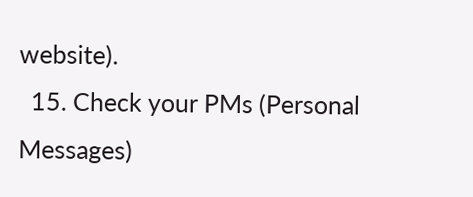website).
  15. Check your PMs (Personal Messages)